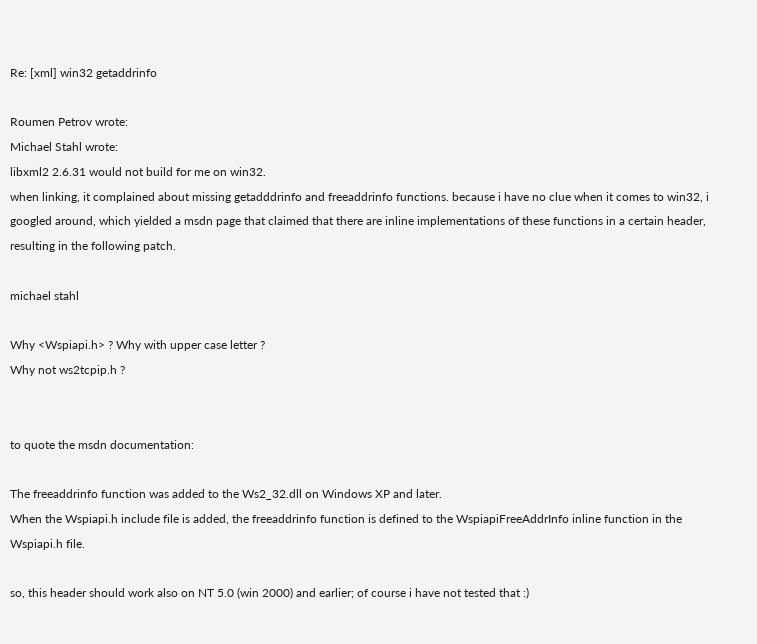Re: [xml] win32 getaddrinfo

Roumen Petrov wrote:
Michael Stahl wrote:
libxml2 2.6.31 would not build for me on win32.
when linking, it complained about missing getadddrinfo and freeaddrinfo functions. because i have no clue when it comes to win32, i googled around, which yielded a msdn page that claimed that there are inline implementations of these functions in a certain header, resulting in the following patch.

michael stahl

Why <Wspiapi.h> ? Why with upper case letter ?
Why not ws2tcpip.h ?


to quote the msdn documentation:

The freeaddrinfo function was added to the Ws2_32.dll on Windows XP and later.
When the Wspiapi.h include file is added, the freeaddrinfo function is defined to the WspiapiFreeAddrInfo inline function in the Wspiapi.h file.

so, this header should work also on NT 5.0 (win 2000) and earlier; of course i have not tested that :)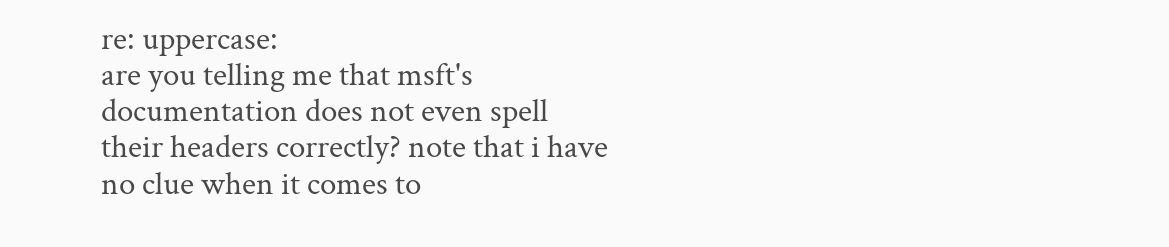re: uppercase:
are you telling me that msft's documentation does not even spell their headers correctly? note that i have no clue when it comes to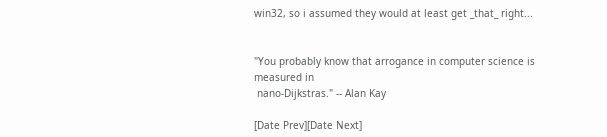win32, so i assumed they would at least get _that_ right...


"You probably know that arrogance in computer science is measured in
 nano-Dijkstras." -- Alan Kay

[Date Prev][Date Next]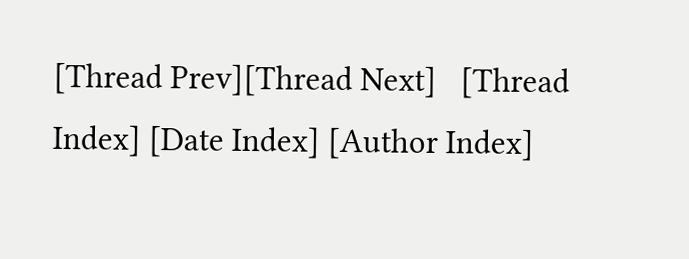[Thread Prev][Thread Next]   [Thread Index] [Date Index] [Author Index]